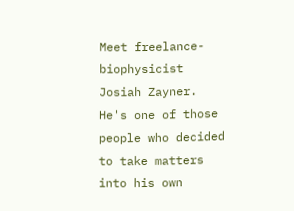Meet freelance-biophysicist Josiah Zayner. He's one of those people who decided to take matters into his own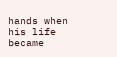hands when his life became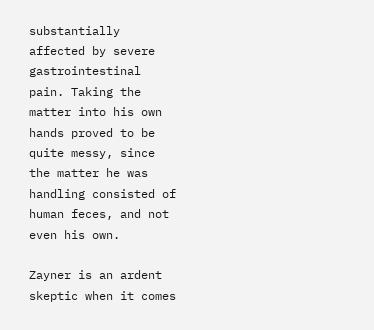substantially affected by severe gastrointestinal pain. Taking the matter into his own hands proved to be quite messy, since the matter he was handling consisted of human feces, and not even his own.

Zayner is an ardent skeptic when it comes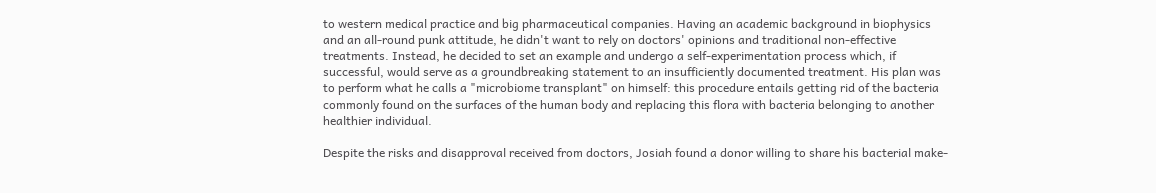to western medical practice and big pharmaceutical companies. Having an academic background in biophysics and an all-round punk attitude, he didn't want to rely on doctors' opinions and traditional non-effective treatments. Instead, he decided to set an example and undergo a self-experimentation process which, if successful, would serve as a groundbreaking statement to an insufficiently documented treatment. His plan was to perform what he calls a "microbiome transplant" on himself: this procedure entails getting rid of the bacteria commonly found on the surfaces of the human body and replacing this flora with bacteria belonging to another healthier individual.

Despite the risks and disapproval received from doctors, Josiah found a donor willing to share his bacterial make-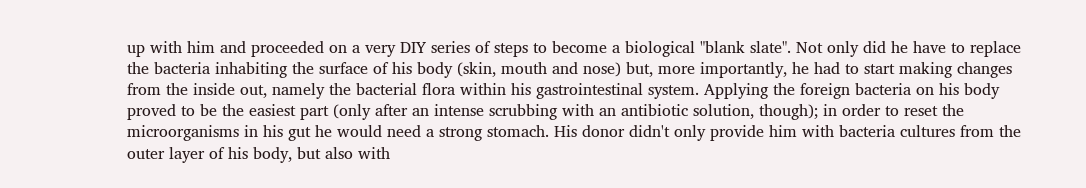up with him and proceeded on a very DIY series of steps to become a biological "blank slate". Not only did he have to replace the bacteria inhabiting the surface of his body (skin, mouth and nose) but, more importantly, he had to start making changes from the inside out, namely the bacterial flora within his gastrointestinal system. Applying the foreign bacteria on his body proved to be the easiest part (only after an intense scrubbing with an antibiotic solution, though); in order to reset the microorganisms in his gut he would need a strong stomach. His donor didn't only provide him with bacteria cultures from the outer layer of his body, but also with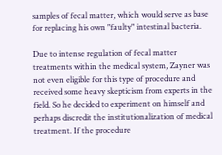samples of fecal matter, which would serve as base for replacing his own "faulty" intestinal bacteria.

Due to intense regulation of fecal matter treatments within the medical system, Zayner was not even eligible for this type of procedure and received some heavy skepticism from experts in the field. So he decided to experiment on himself and perhaps discredit the institutionalization of medical treatment. If the procedure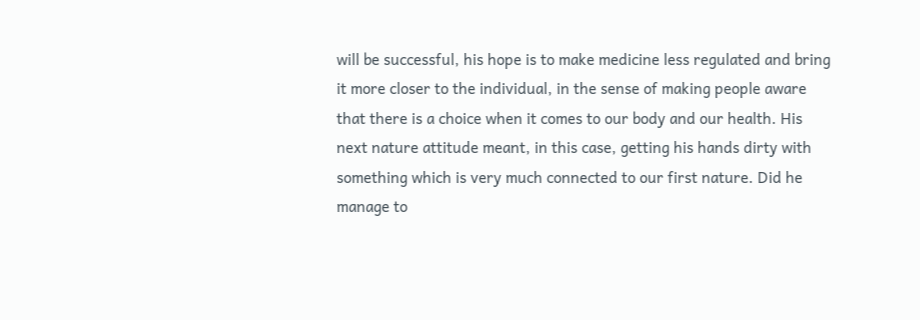will be successful, his hope is to make medicine less regulated and bring it more closer to the individual, in the sense of making people aware that there is a choice when it comes to our body and our health. His next nature attitude meant, in this case, getting his hands dirty with something which is very much connected to our first nature. Did he manage to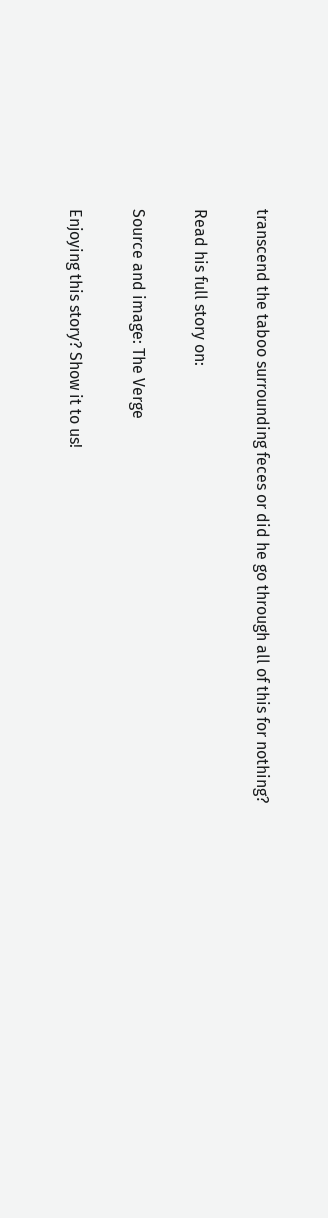transcend the taboo surrounding feces or did he go through all of this for nothing?

Read his full story on:

Source and image: The Verge

Enjoying this story? Show it to us!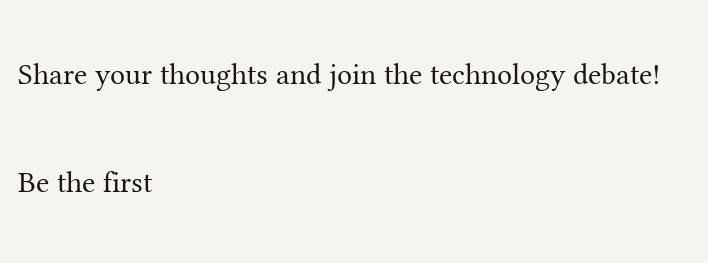Share your thoughts and join the technology debate!

Be the first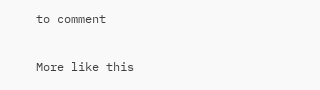to comment

More like this